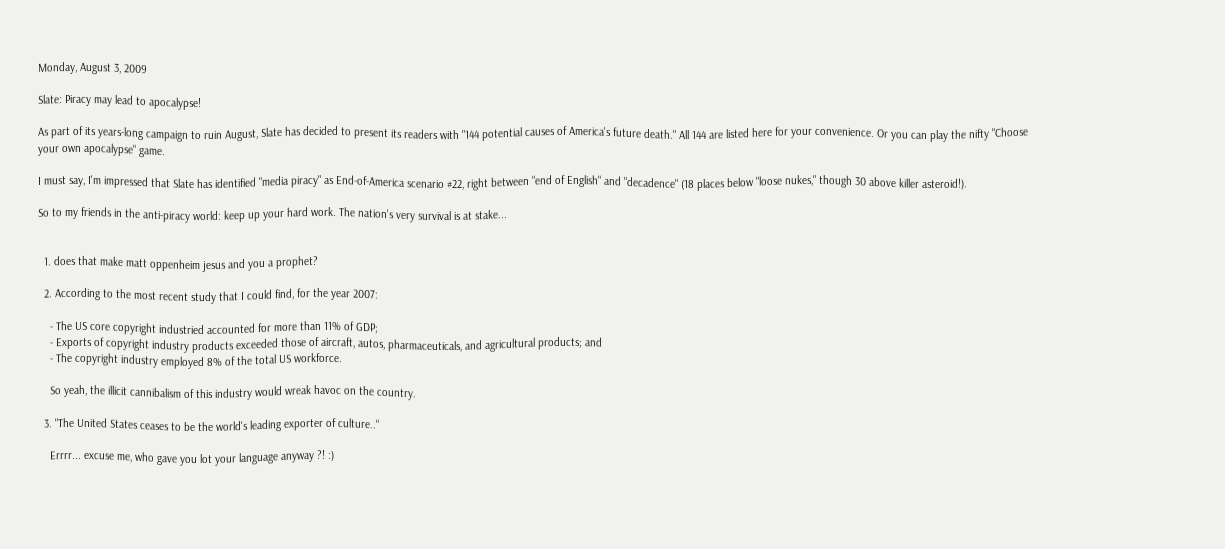Monday, August 3, 2009

Slate: Piracy may lead to apocalypse!

As part of its years-long campaign to ruin August, Slate has decided to present its readers with "144 potential causes of America's future death." All 144 are listed here for your convenience. Or you can play the nifty "Choose your own apocalypse" game.

I must say, I'm impressed that Slate has identified "media piracy" as End-of-America scenario #22, right between "end of English" and "decadence" (18 places below "loose nukes," though 30 above killer asteroid!).

So to my friends in the anti-piracy world: keep up your hard work. The nation's very survival is at stake...


  1. does that make matt oppenheim jesus and you a prophet?

  2. According to the most recent study that I could find, for the year 2007:

    - The US core copyright industried accounted for more than 11% of GDP;
    - Exports of copyright industry products exceeded those of aircraft, autos, pharmaceuticals, and agricultural products; and
    - The copyright industry employed 8% of the total US workforce.

    So yeah, the illicit cannibalism of this industry would wreak havoc on the country.

  3. "The United States ceases to be the world's leading exporter of culture.."

    Errrr... excuse me, who gave you lot your language anyway ?! :)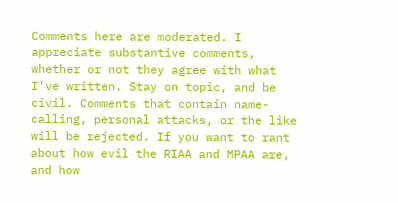Comments here are moderated. I appreciate substantive comments, whether or not they agree with what I've written. Stay on topic, and be civil. Comments that contain name-calling, personal attacks, or the like will be rejected. If you want to rant about how evil the RIAA and MPAA are, and how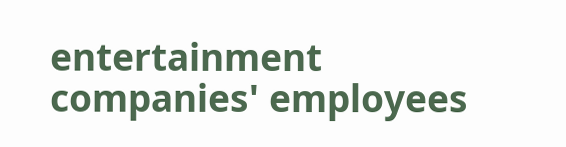entertainment companies' employees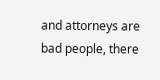and attorneys are bad people, there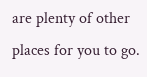are plenty of other places for you to go.